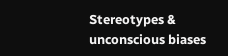Stereotypes & unconscious biases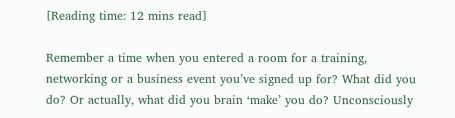[Reading time: 12 mins read]

Remember a time when you entered a room for a training, networking or a business event you’ve signed up for? What did you do? Or actually, what did you brain ‘make’ you do? Unconsciously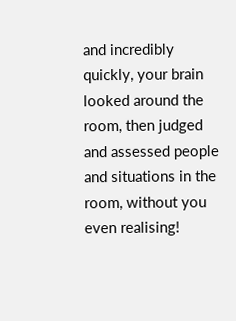and incredibly quickly, your brain looked around the room, then judged and assessed people and situations in the room, without you even realising!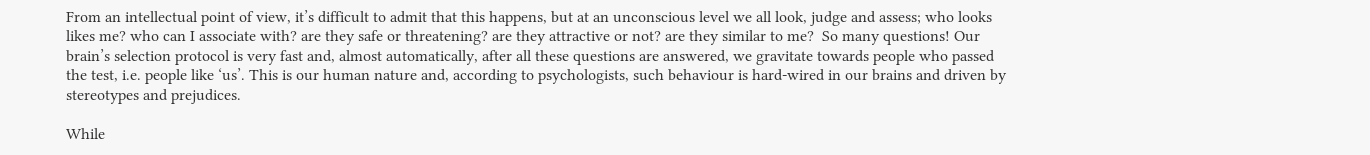From an intellectual point of view, it’s difficult to admit that this happens, but at an unconscious level we all look, judge and assess; who looks likes me? who can I associate with? are they safe or threatening? are they attractive or not? are they similar to me?  So many questions! Our brain’s selection protocol is very fast and, almost automatically, after all these questions are answered, we gravitate towards people who passed the test, i.e. people like ‘us’. This is our human nature and, according to psychologists, such behaviour is hard-wired in our brains and driven by stereotypes and prejudices.

While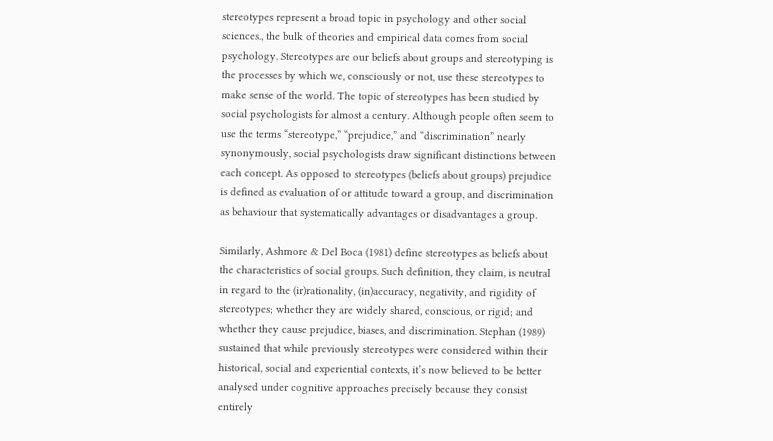stereotypes represent a broad topic in psychology and other social sciences., the bulk of theories and empirical data comes from social psychology. Stereotypes are our beliefs about groups and stereotyping is the processes by which we, consciously or not, use these stereotypes to make sense of the world. The topic of stereotypes has been studied by social psychologists for almost a century. Although people often seem to use the terms “stereotype,” “prejudice,” and “discrimination” nearly synonymously, social psychologists draw significant distinctions between each concept. As opposed to stereotypes (beliefs about groups) prejudice is defined as evaluation of or attitude toward a group, and discrimination as behaviour that systematically advantages or disadvantages a group.

Similarly, Ashmore & Del Boca (1981) define stereotypes as beliefs about the characteristics of social groups. Such definition, they claim, is neutral in regard to the (ir)rationality, (in)accuracy, negativity, and rigidity of stereotypes; whether they are widely shared, conscious, or rigid; and whether they cause prejudice, biases, and discrimination. Stephan (1989) sustained that while previously stereotypes were considered within their historical, social and experiential contexts, it’s now believed to be better analysed under cognitive approaches precisely because they consist entirely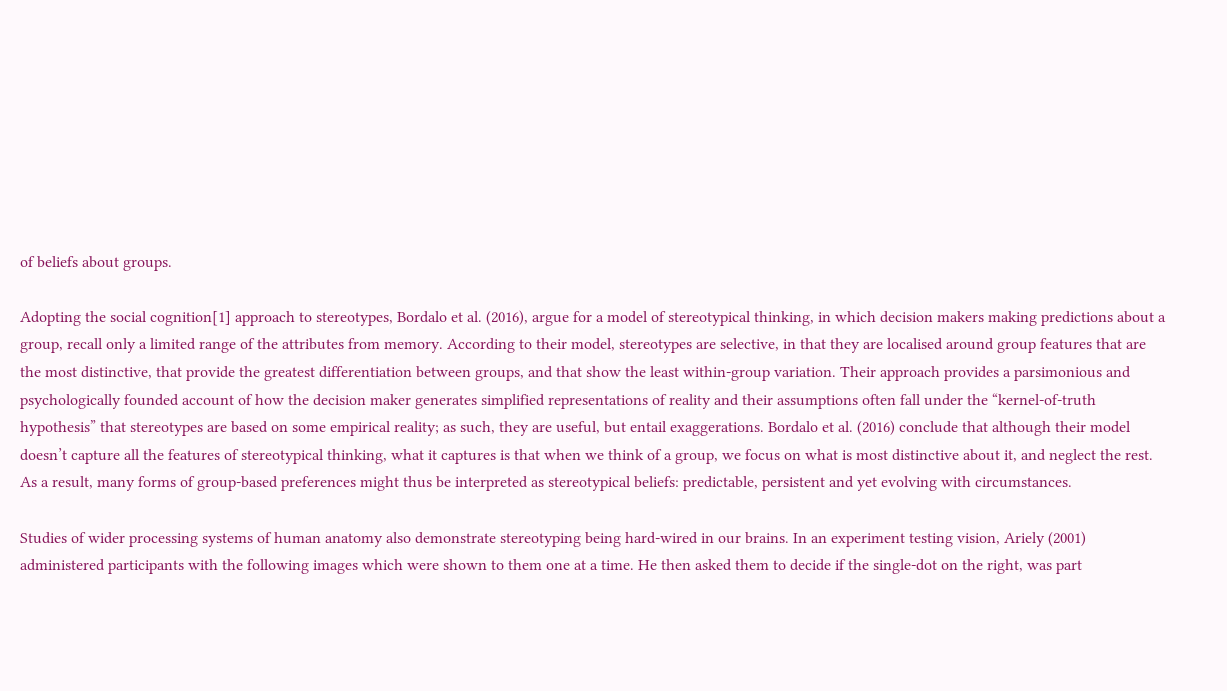of beliefs about groups.

Adopting the social cognition[1] approach to stereotypes, Bordalo et al. (2016), argue for a model of stereotypical thinking, in which decision makers making predictions about a group, recall only a limited range of the attributes from memory. According to their model, stereotypes are selective, in that they are localised around group features that are the most distinctive, that provide the greatest differentiation between groups, and that show the least within-group variation. Their approach provides a parsimonious and psychologically founded account of how the decision maker generates simplified representations of reality and their assumptions often fall under the “kernel-of-truth hypothesis” that stereotypes are based on some empirical reality; as such, they are useful, but entail exaggerations. Bordalo et al. (2016) conclude that although their model doesn’t capture all the features of stereotypical thinking, what it captures is that when we think of a group, we focus on what is most distinctive about it, and neglect the rest. As a result, many forms of group-based preferences might thus be interpreted as stereotypical beliefs: predictable, persistent and yet evolving with circumstances.

Studies of wider processing systems of human anatomy also demonstrate stereotyping being hard-wired in our brains. In an experiment testing vision, Ariely (2001) administered participants with the following images which were shown to them one at a time. He then asked them to decide if the single-dot on the right, was part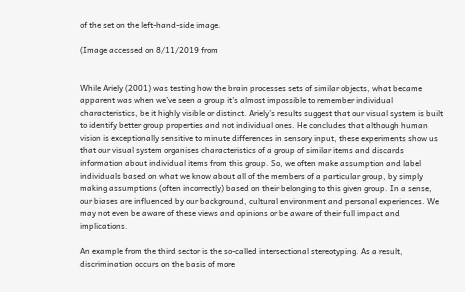of the set on the left-hand-side image.

(Image accessed on 8/11/2019 from


While Ariely (2001) was testing how the brain processes sets of similar objects, what became apparent was when we’ve seen a group it’s almost impossible to remember individual characteristics, be it highly visible or distinct. Ariely’s results suggest that our visual system is built to identify better group properties and not individual ones. He concludes that although human vision is exceptionally sensitive to minute differences in sensory input, these experiments show us that our visual system organises characteristics of a group of similar items and discards information about individual items from this group. So, we often make assumption and label individuals based on what we know about all of the members of a particular group, by simply making assumptions (often incorrectly) based on their belonging to this given group. In a sense, our biases are influenced by our background, cultural environment and personal experiences. We may not even be aware of these views and opinions or be aware of their full impact and implications.

An example from the third sector is the so-called intersectional stereotyping. As a result, discrimination occurs on the basis of more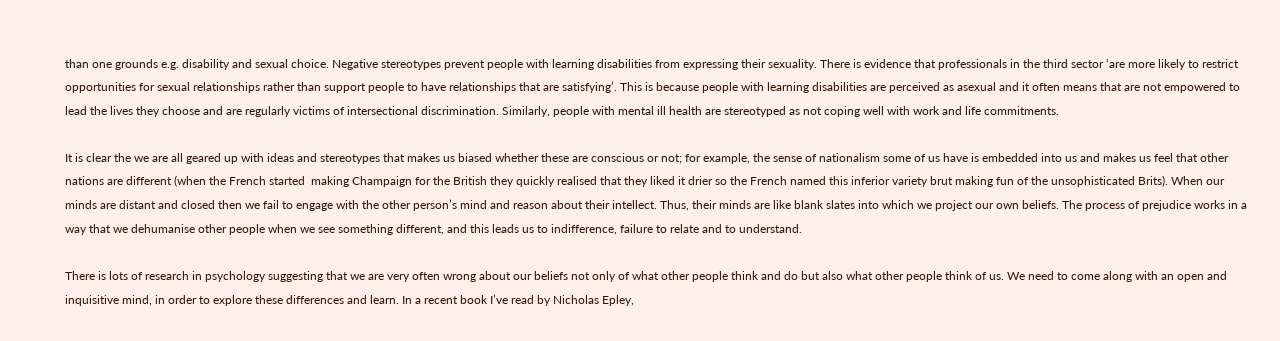than one grounds e.g. disability and sexual choice. Negative stereotypes prevent people with learning disabilities from expressing their sexuality. There is evidence that professionals in the third sector ‘are more likely to restrict opportunities for sexual relationships rather than support people to have relationships that are satisfying’. This is because people with learning disabilities are perceived as asexual and it often means that are not empowered to lead the lives they choose and are regularly victims of intersectional discrimination. Similarly, people with mental ill health are stereotyped as not coping well with work and life commitments.

It is clear the we are all geared up with ideas and stereotypes that makes us biased whether these are conscious or not; for example, the sense of nationalism some of us have is embedded into us and makes us feel that other nations are different (when the French started  making Champaign for the British they quickly realised that they liked it drier so the French named this inferior variety brut making fun of the unsophisticated Brits). When our minds are distant and closed then we fail to engage with the other person’s mind and reason about their intellect. Thus, their minds are like blank slates into which we project our own beliefs. The process of prejudice works in a way that we dehumanise other people when we see something different, and this leads us to indifference, failure to relate and to understand.

There is lots of research in psychology suggesting that we are very often wrong about our beliefs not only of what other people think and do but also what other people think of us. We need to come along with an open and inquisitive mind, in order to explore these differences and learn. In a recent book I’ve read by Nicholas Epley,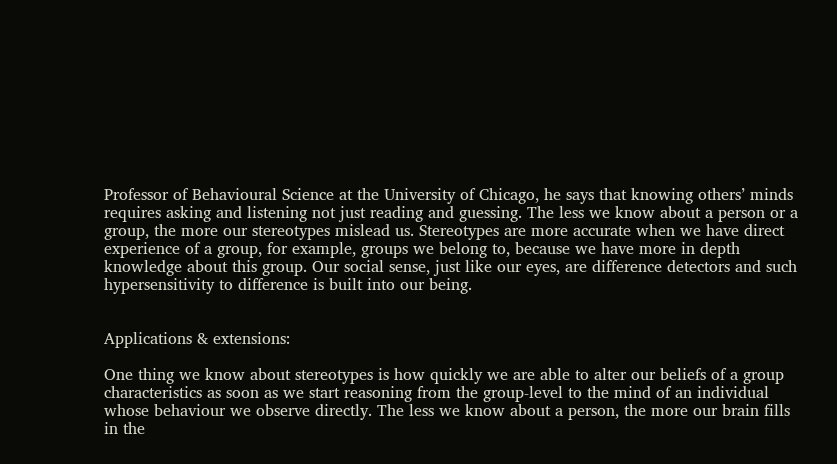Professor of Behavioural Science at the University of Chicago, he says that knowing others’ minds requires asking and listening not just reading and guessing. The less we know about a person or a group, the more our stereotypes mislead us. Stereotypes are more accurate when we have direct experience of a group, for example, groups we belong to, because we have more in depth knowledge about this group. Our social sense, just like our eyes, are difference detectors and such hypersensitivity to difference is built into our being.


Applications & extensions:

One thing we know about stereotypes is how quickly we are able to alter our beliefs of a group characteristics as soon as we start reasoning from the group-level to the mind of an individual whose behaviour we observe directly. The less we know about a person, the more our brain fills in the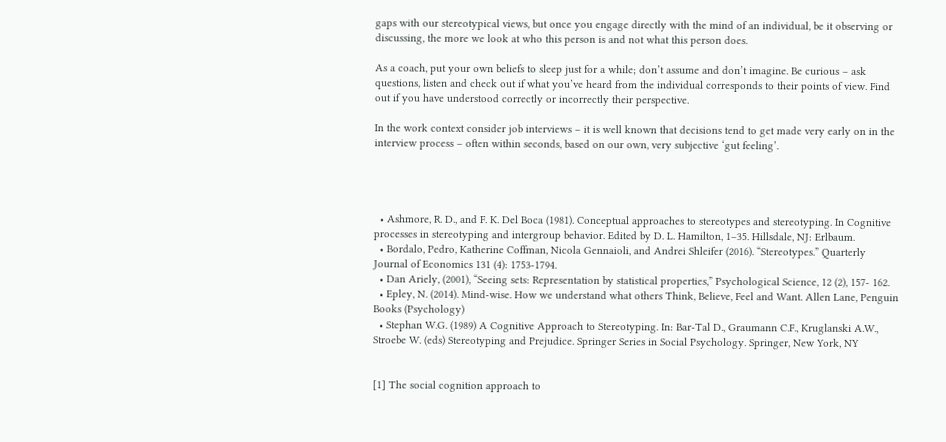gaps with our stereotypical views, but once you engage directly with the mind of an individual, be it observing or discussing, the more we look at who this person is and not what this person does.

As a coach, put your own beliefs to sleep just for a while; don’t assume and don’t imagine. Be curious – ask questions, listen and check out if what you’ve heard from the individual corresponds to their points of view. Find out if you have understood correctly or incorrectly their perspective.

In the work context consider job interviews – it is well known that decisions tend to get made very early on in the interview process – often within seconds, based on our own, very subjective ‘gut feeling’.




  • Ashmore, R. D., and F. K. Del Boca (1981). Conceptual approaches to stereotypes and stereotyping. In Cognitive processes in stereotyping and intergroup behavior. Edited by D. L. Hamilton, 1–35. Hillsdale, NJ: Erlbaum.
  • Bordalo, Pedro, Katherine Coffman, Nicola Gennaioli, and Andrei Shleifer (2016). “Stereotypes.” Quarterly Journal of Economics 131 (4): 1753-1794.
  • Dan Ariely, (2001), “Seeing sets: Representation by statistical properties,” Psychological Science, 12 (2), 157- 162.
  • Epley, N. (2014). Mind-wise. How we understand what others Think, Believe, Feel and Want. Allen Lane, Penguin Books (Psychology)
  • Stephan W.G. (1989) A Cognitive Approach to Stereotyping. In: Bar-Tal D., Graumann C.F., Kruglanski A.W., Stroebe W. (eds) Stereotyping and Prejudice. Springer Series in Social Psychology. Springer, New York, NY


[1] The social cognition approach to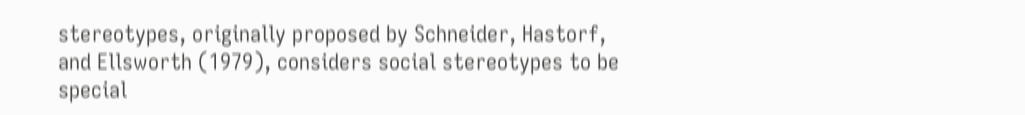stereotypes, originally proposed by Schneider, Hastorf, and Ellsworth (1979), considers social stereotypes to be special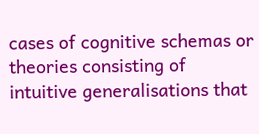cases of cognitive schemas or theories consisting of intuitive generalisations that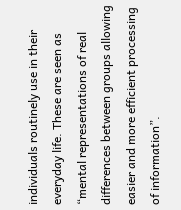individuals routinely use in their everyday life. These are seen as “mental representations of real differences between groups allowing easier and more efficient processing of information”.